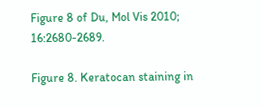Figure 8 of Du, Mol Vis 2010; 16:2680-2689.

Figure 8. Keratocan staining in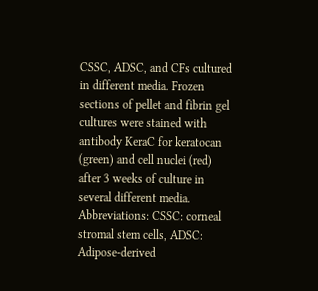CSSC, ADSC, and CFs cultured in different media. Frozen sections of pellet and fibrin gel cultures were stained with antibody KeraC for keratocan (green) and cell nuclei (red) after 3 weeks of culture in several different media. Abbreviations: CSSC: corneal stromal stem cells, ADSC: Adipose-derived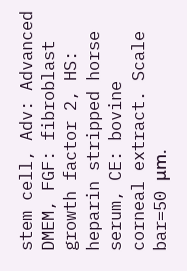stem cell, Adv: Advanced DMEM, FGF: fibroblast growth factor 2, HS: heparin stripped horse serum, CE: bovine corneal extract. Scale bar=50 μm.